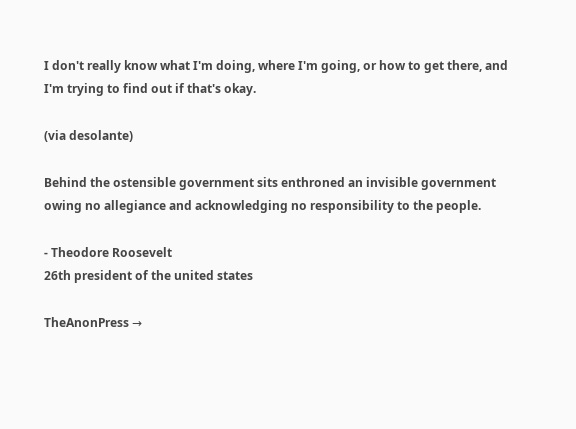I don't really know what I'm doing, where I'm going, or how to get there, and I'm trying to find out if that's okay.

(via desolante)

Behind the ostensible government sits enthroned an invisible government owing no allegiance and acknowledging no responsibility to the people.

- Theodore Roosevelt
26th president of the united states

TheAnonPress →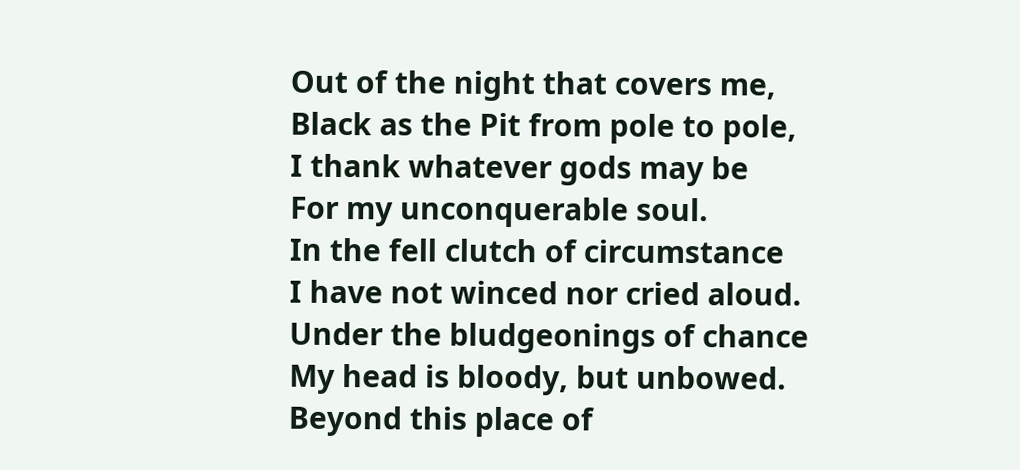Out of the night that covers me,
Black as the Pit from pole to pole,
I thank whatever gods may be
For my unconquerable soul.
In the fell clutch of circumstance
I have not winced nor cried aloud.
Under the bludgeonings of chance
My head is bloody, but unbowed.
Beyond this place of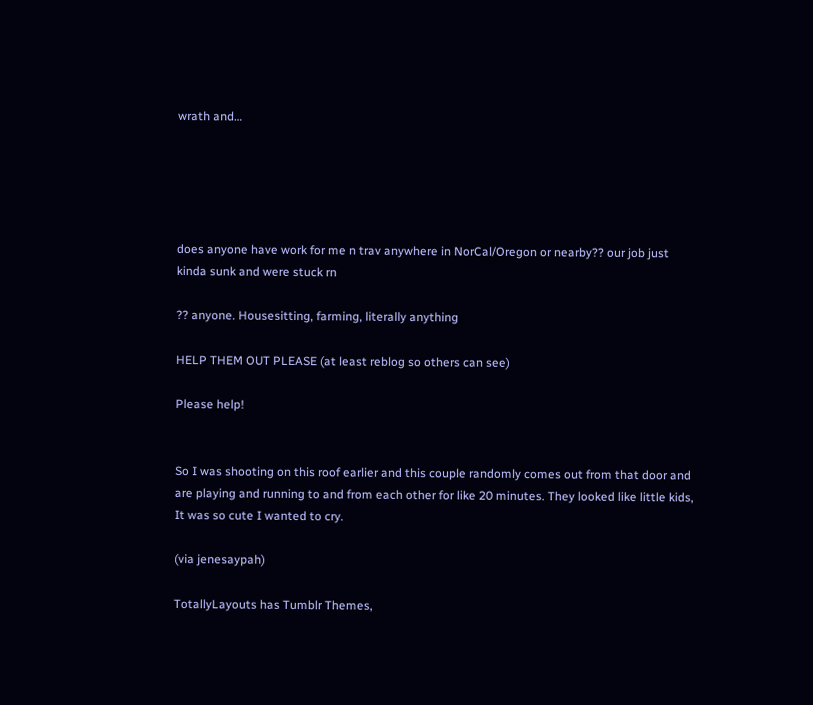wrath and…





does anyone have work for me n trav anywhere in NorCal/Oregon or nearby?? our job just kinda sunk and were stuck rn

?? anyone. Housesitting, farming, literally anything

HELP THEM OUT PLEASE (at least reblog so others can see)

Please help!


So I was shooting on this roof earlier and this couple randomly comes out from that door and are playing and running to and from each other for like 20 minutes. They looked like little kids, It was so cute I wanted to cry.

(via jenesaypah)

TotallyLayouts has Tumblr Themes,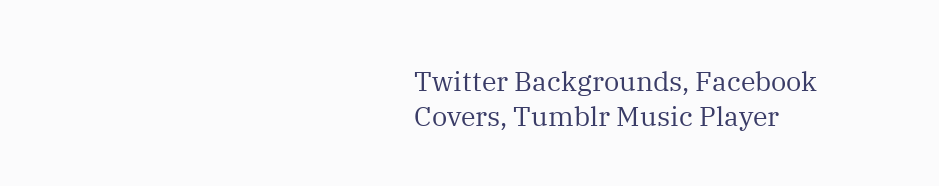Twitter Backgrounds, Facebook Covers, Tumblr Music Player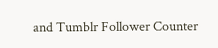and Tumblr Follower Counter